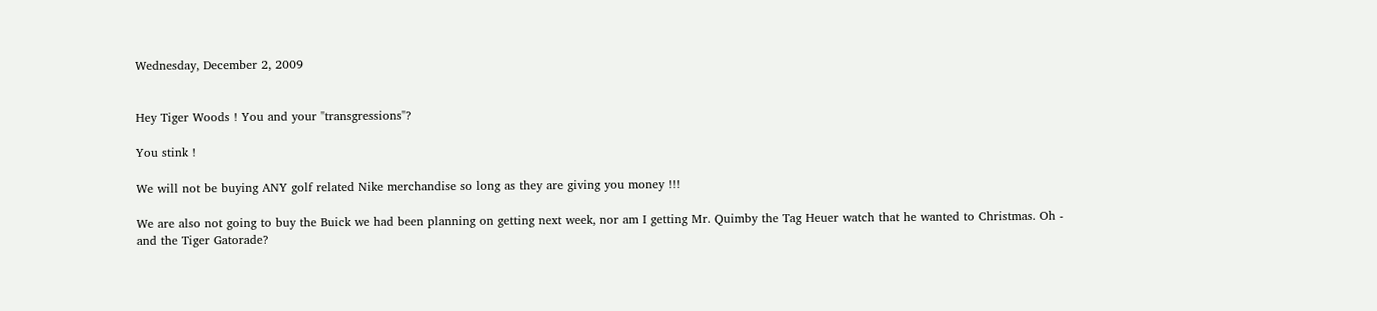Wednesday, December 2, 2009


Hey Tiger Woods ! You and your "transgressions"?

You stink !

We will not be buying ANY golf related Nike merchandise so long as they are giving you money !!!

We are also not going to buy the Buick we had been planning on getting next week, nor am I getting Mr. Quimby the Tag Heuer watch that he wanted to Christmas. Oh - and the Tiger Gatorade?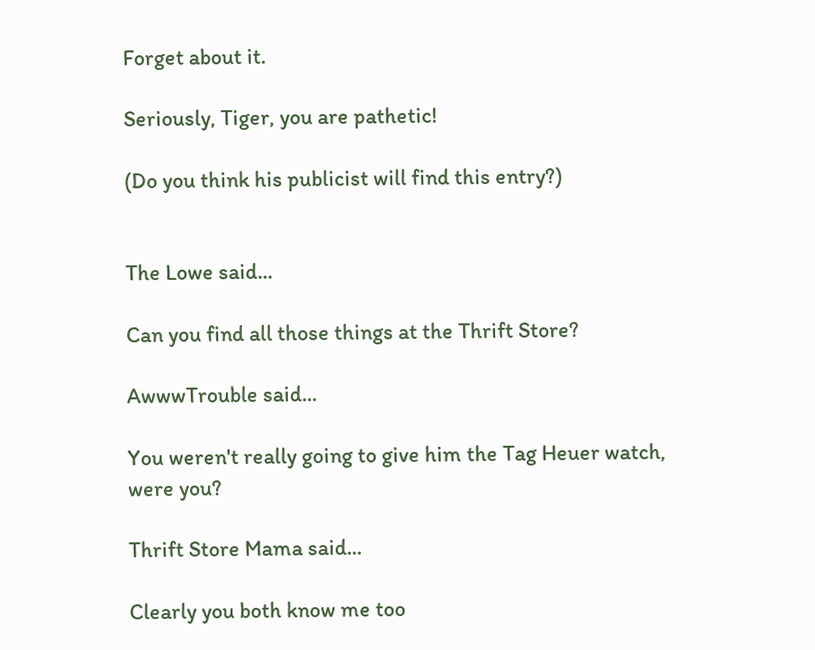Forget about it.

Seriously, Tiger, you are pathetic!

(Do you think his publicist will find this entry?)


The Lowe said...

Can you find all those things at the Thrift Store?

AwwwTrouble said...

You weren't really going to give him the Tag Heuer watch, were you?

Thrift Store Mama said...

Clearly you both know me too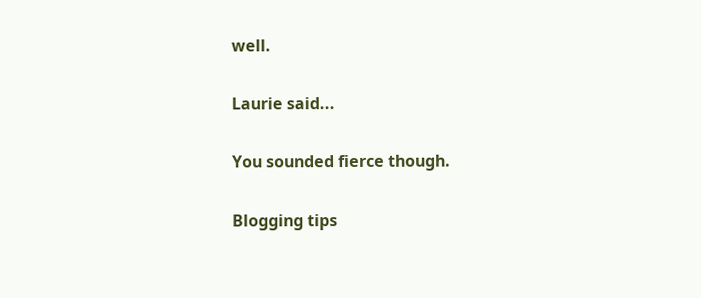well.

Laurie said...

You sounded fierce though.

Blogging tips